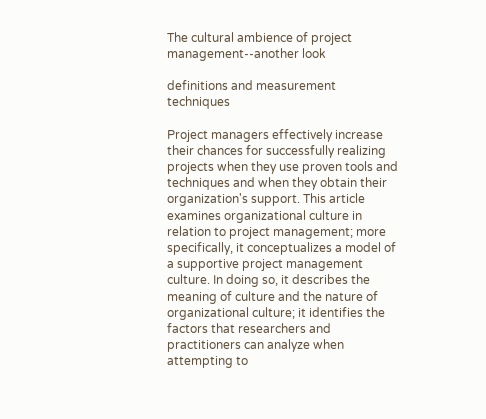The cultural ambience of project management--another look

definitions and measurement techniques

Project managers effectively increase their chances for successfully realizing projects when they use proven tools and techniques and when they obtain their organization's support. This article examines organizational culture in relation to project management; more specifically, it conceptualizes a model of a supportive project management culture. In doing so, it describes the meaning of culture and the nature of organizational culture; it identifies the factors that researchers and practitioners can analyze when attempting to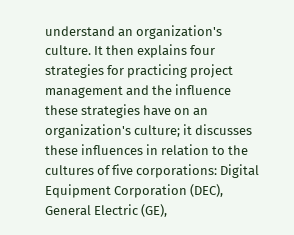understand an organization's culture. It then explains four strategies for practicing project management and the influence these strategies have on an organization's culture; it discusses these influences in relation to the cultures of five corporations: Digital Equipment Corporation (DEC), General Electric (GE),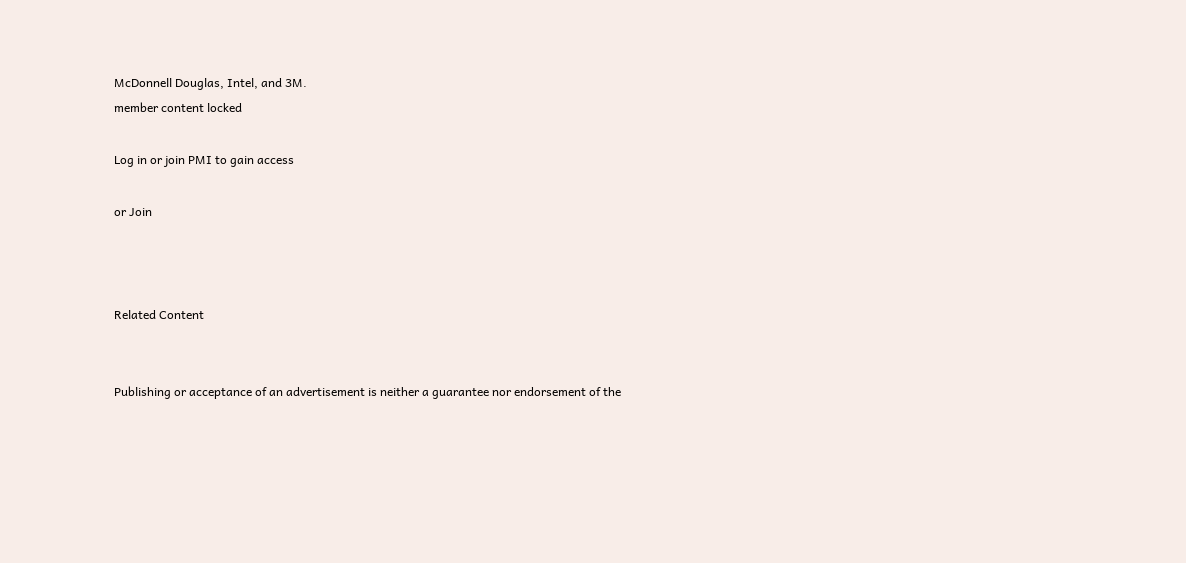McDonnell Douglas, Intel, and 3M.
member content locked

Log in or join PMI to gain access

or Join



Related Content


Publishing or acceptance of an advertisement is neither a guarantee nor endorsement of the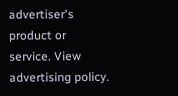advertiser's product or service. View advertising policy.